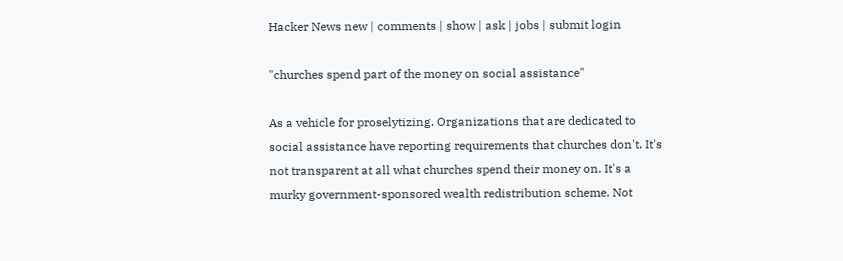Hacker News new | comments | show | ask | jobs | submit login

"churches spend part of the money on social assistance"

As a vehicle for proselytizing. Organizations that are dedicated to social assistance have reporting requirements that churches don't. It's not transparent at all what churches spend their money on. It's a murky government-sponsored wealth redistribution scheme. Not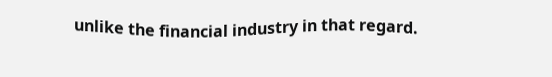unlike the financial industry in that regard.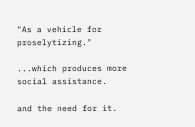"As a vehicle for proselytizing."

...which produces more social assistance.

and the need for it.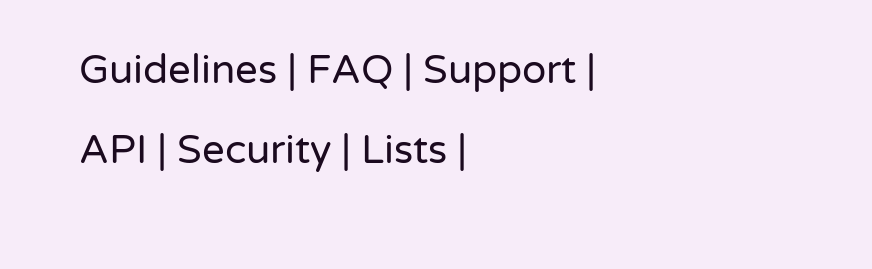Guidelines | FAQ | Support | API | Security | Lists |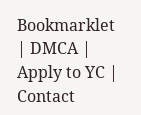Bookmarklet | DMCA | Apply to YC | Contact